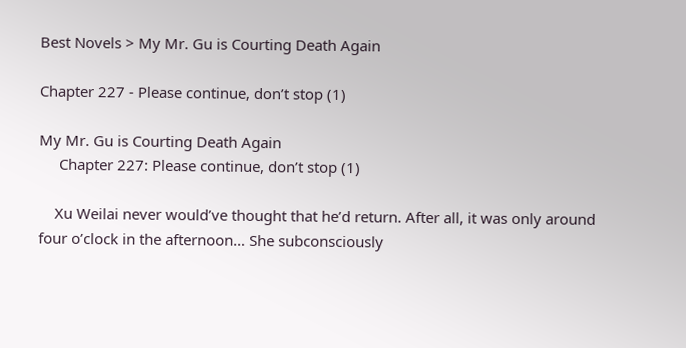Best Novels > My Mr. Gu is Courting Death Again

Chapter 227 - Please continue, don’t stop (1)

My Mr. Gu is Courting Death Again
     Chapter 227: Please continue, don’t stop (1)

    Xu Weilai never would’ve thought that he’d return. After all, it was only around four o’clock in the afternoon… She subconsciously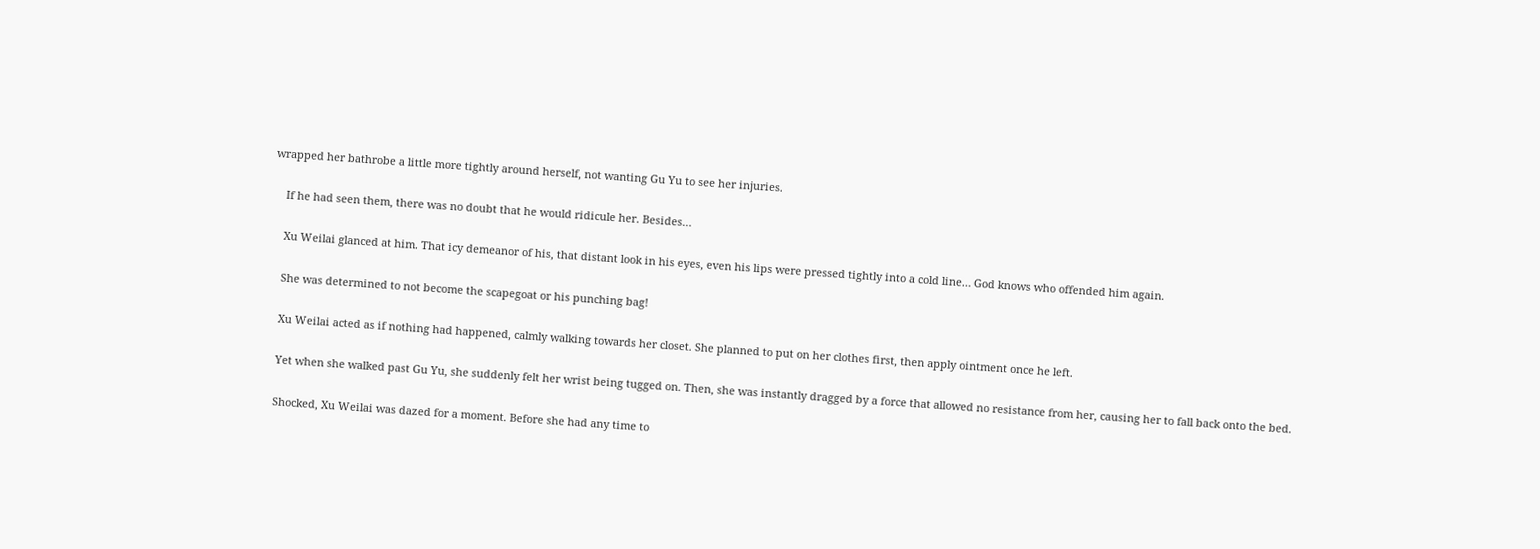wrapped her bathrobe a little more tightly around herself, not wanting Gu Yu to see her injuries.

    If he had seen them, there was no doubt that he would ridicule her. Besides…

    Xu Weilai glanced at him. That icy demeanor of his, that distant look in his eyes, even his lips were pressed tightly into a cold line… God knows who offended him again.

    She was determined to not become the scapegoat or his punching bag!

    Xu Weilai acted as if nothing had happened, calmly walking towards her closet. She planned to put on her clothes first, then apply ointment once he left.

    Yet when she walked past Gu Yu, she suddenly felt her wrist being tugged on. Then, she was instantly dragged by a force that allowed no resistance from her, causing her to fall back onto the bed.

    Shocked, Xu Weilai was dazed for a moment. Before she had any time to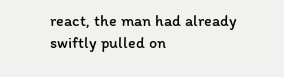react, the man had already swiftly pulled on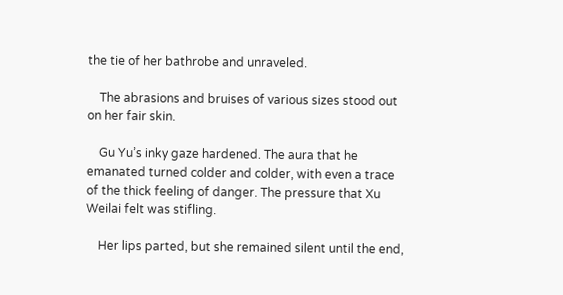the tie of her bathrobe and unraveled.

    The abrasions and bruises of various sizes stood out on her fair skin.

    Gu Yu’s inky gaze hardened. The aura that he emanated turned colder and colder, with even a trace of the thick feeling of danger. The pressure that Xu Weilai felt was stifling.

    Her lips parted, but she remained silent until the end,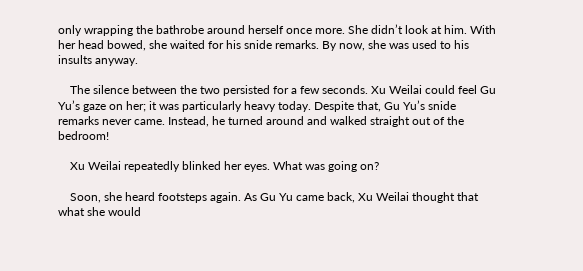only wrapping the bathrobe around herself once more. She didn’t look at him. With her head bowed, she waited for his snide remarks. By now, she was used to his insults anyway.

    The silence between the two persisted for a few seconds. Xu Weilai could feel Gu Yu’s gaze on her; it was particularly heavy today. Despite that, Gu Yu’s snide remarks never came. Instead, he turned around and walked straight out of the bedroom!

    Xu Weilai repeatedly blinked her eyes. What was going on?

    Soon, she heard footsteps again. As Gu Yu came back, Xu Weilai thought that what she would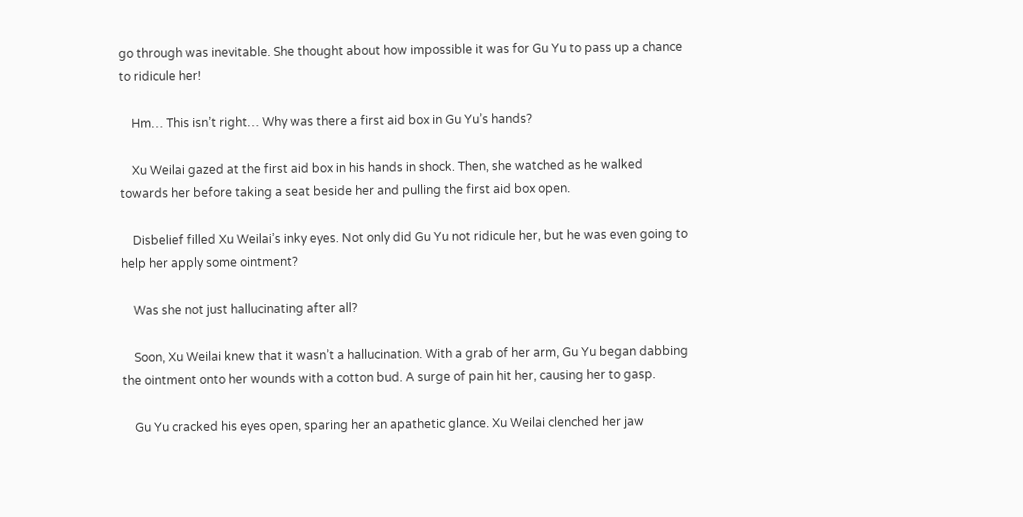go through was inevitable. She thought about how impossible it was for Gu Yu to pass up a chance to ridicule her!

    Hm… This isn’t right… Why was there a first aid box in Gu Yu’s hands?

    Xu Weilai gazed at the first aid box in his hands in shock. Then, she watched as he walked towards her before taking a seat beside her and pulling the first aid box open.

    Disbelief filled Xu Weilai’s inky eyes. Not only did Gu Yu not ridicule her, but he was even going to help her apply some ointment?

    Was she not just hallucinating after all?

    Soon, Xu Weilai knew that it wasn’t a hallucination. With a grab of her arm, Gu Yu began dabbing the ointment onto her wounds with a cotton bud. A surge of pain hit her, causing her to gasp.

    Gu Yu cracked his eyes open, sparing her an apathetic glance. Xu Weilai clenched her jaw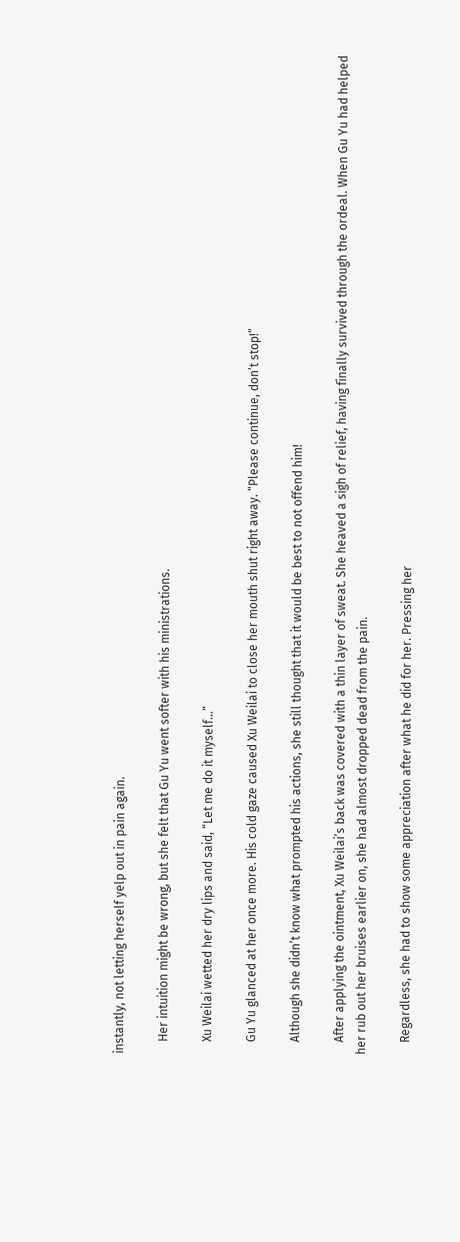instantly, not letting herself yelp out in pain again.

    Her intuition might be wrong, but she felt that Gu Yu went softer with his ministrations.

    Xu Weilai wetted her dry lips and said, “Let me do it myself…”

    Gu Yu glanced at her once more. His cold gaze caused Xu Weilai to close her mouth shut right away. “Please continue, don’t stop!”

    Although she didn’t know what prompted his actions, she still thought that it would be best to not offend him!

    After applying the ointment, Xu Weilai’s back was covered with a thin layer of sweat. She heaved a sigh of relief, having finally survived through the ordeal. When Gu Yu had helped her rub out her bruises earlier on, she had almost dropped dead from the pain.

    Regardless, she had to show some appreciation after what he did for her. Pressing her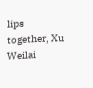lips together, Xu Weilai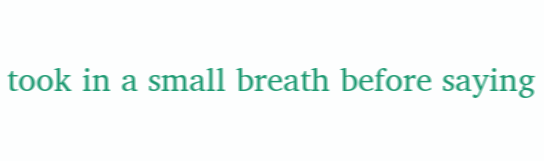took in a small breath before saying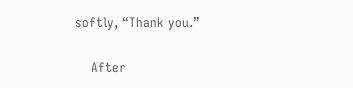softly, “Thank you.”

    After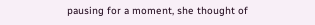pausing for a moment, she thought of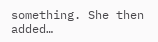something. She then added…